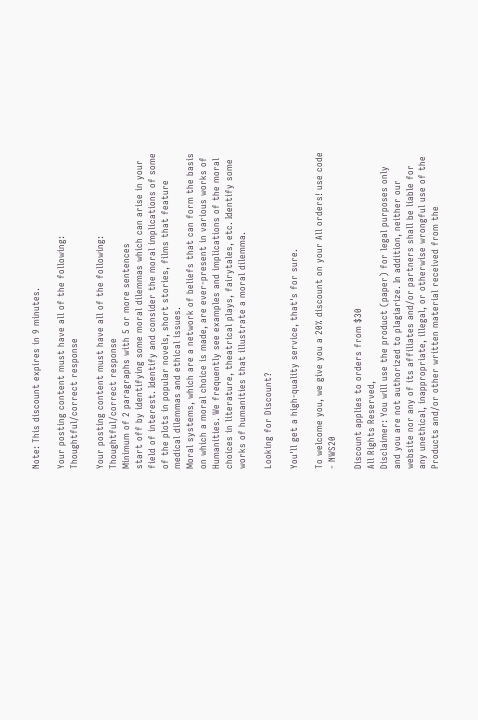Note: This discount expires in 9 minutes.

Your posting content must have all of the following: Thoughtful/correct response

Your posting content must have all of the following:
Thoughtful/correct response
Minimum of 2 paragraphs with 5 or more sentences
start off by identifying some moral dilemmas which can arise in your field of interest. Identify and consider the moral implications of some of the plots in popular novels, short stories, films that feature medical dilemmas and ethical issues.
Moral systems, which are a network of beliefs that can form the basis on which a moral choice is made, are ever-present in various works of Humanities. We frequently see examples and implications of the moral choices in literature, theatrical plays, fairytales, etc. Identify some works of humanities that illustrate a moral dilemma.

Looking for Discount?

You'll get a high-quality service, that's for sure.

To welcome you, we give you a 20% discount on your All orders! use code - NWS20

Discount applies to orders from $30
All Rights Reserved,
Disclaimer: You will use the product (paper) for legal purposes only and you are not authorized to plagiarize. In addition, neither our website nor any of its affiliates and/or partners shall be liable for any unethical, inappropriate, illegal, or otherwise wrongful use of the Products and/or other written material received from the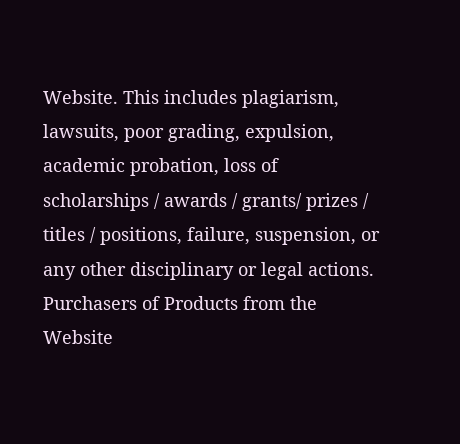Website. This includes plagiarism, lawsuits, poor grading, expulsion, academic probation, loss of scholarships / awards / grants/ prizes / titles / positions, failure, suspension, or any other disciplinary or legal actions. Purchasers of Products from the Website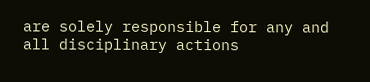are solely responsible for any and all disciplinary actions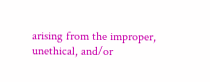arising from the improper, unethical, and/or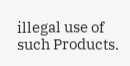illegal use of such Products.